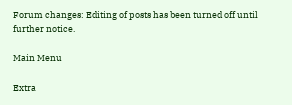Forum changes: Editing of posts has been turned off until further notice.

Main Menu

Extra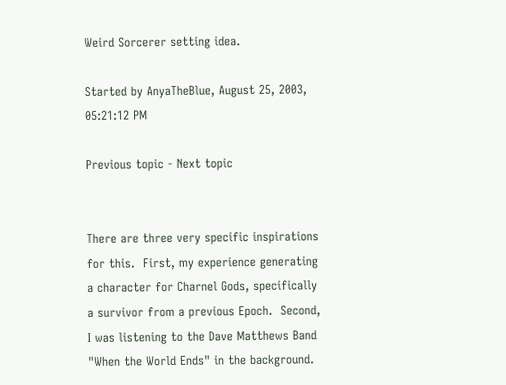Weird Sorcerer setting idea.

Started by AnyaTheBlue, August 25, 2003, 05:21:12 PM

Previous topic - Next topic


There are three very specific inspirations for this.  First, my experience generating a character for Charnel Gods, specifically a survivor from a previous Epoch.  Second, I was listening to the Dave Matthews Band "When the World Ends" in the background.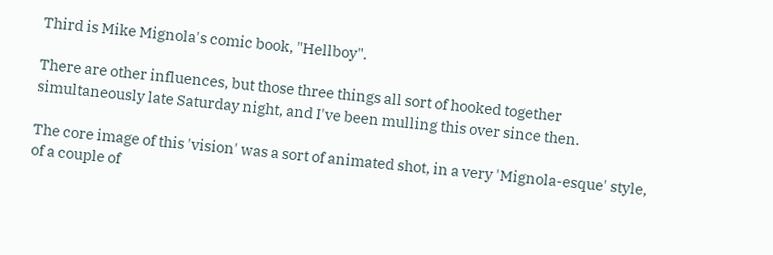Third is Mike Mignola's comic book, "Hellboy".

There are other influences, but those three things all sort of hooked together simultaneously late Saturday night, and I've been mulling this over since then.

The core image of this 'vision' was a sort of animated shot, in a very 'Mignola-esque' style, of a couple of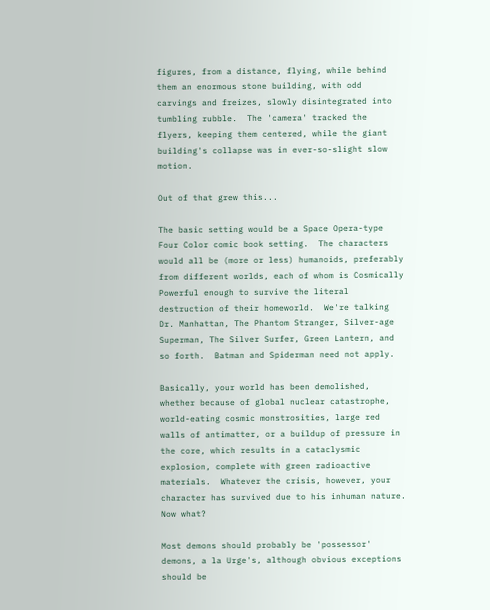figures, from a distance, flying, while behind them an enormous stone building, with odd carvings and freizes, slowly disintegrated into tumbling rubble.  The 'camera' tracked the flyers, keeping them centered, while the giant building's collapse was in ever-so-slight slow motion.

Out of that grew this...

The basic setting would be a Space Opera-type Four Color comic book setting.  The characters would all be (more or less) humanoids, preferably from different worlds, each of whom is Cosmically Powerful enough to survive the literal destruction of their homeworld.  We're talking Dr. Manhattan, The Phantom Stranger, Silver-age Superman, The Silver Surfer, Green Lantern, and so forth.  Batman and Spiderman need not apply.

Basically, your world has been demolished, whether because of global nuclear catastrophe, world-eating cosmic monstrosities, large red walls of antimatter, or a buildup of pressure in the core, which results in a cataclysmic explosion, complete with green radioactive materials.  Whatever the crisis, however, your character has survived due to his inhuman nature.  Now what?

Most demons should probably be 'possessor' demons, a la Urge's, although obvious exceptions should be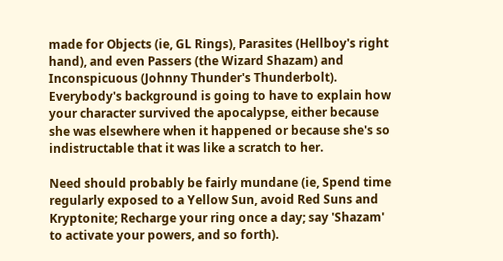made for Objects (ie, GL Rings), Parasites (Hellboy's right hand), and even Passers (the Wizard Shazam) and Inconspicuous (Johnny Thunder's Thunderbolt).  Everybody's background is going to have to explain how your character survived the apocalypse, either because she was elsewhere when it happened or because she's so indistructable that it was like a scratch to her.

Need should probably be fairly mundane (ie, Spend time regularly exposed to a Yellow Sun, avoid Red Suns and Kryptonite; Recharge your ring once a day; say 'Shazam' to activate your powers, and so forth).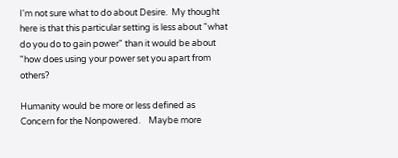I'm not sure what to do about Desire.  My thought here is that this particular setting is less about "what do you do to gain power" than it would be about "how does using your power set you apart from others?

Humanity would be more or less defined as Concern for the Nonpowered.    Maybe more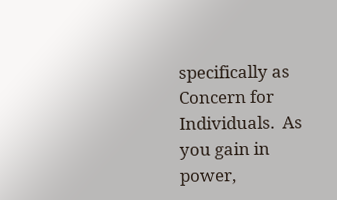specifically as Concern for Individuals.  As you gain in power,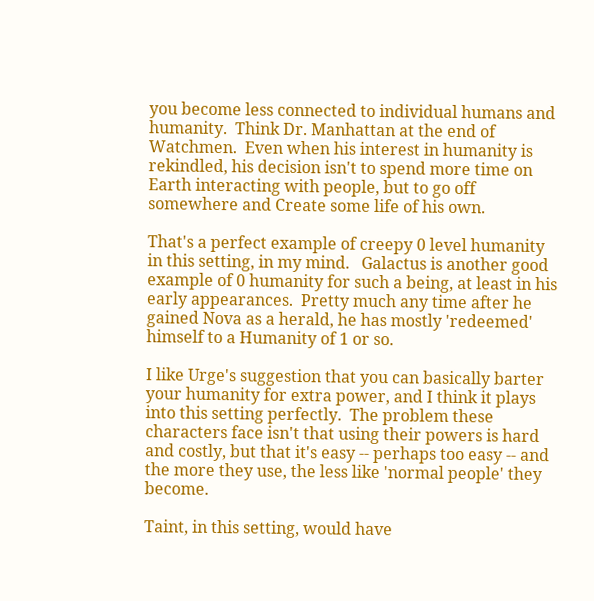you become less connected to individual humans and humanity.  Think Dr. Manhattan at the end of Watchmen.  Even when his interest in humanity is rekindled, his decision isn't to spend more time on Earth interacting with people, but to go off somewhere and Create some life of his own.

That's a perfect example of creepy 0 level humanity in this setting, in my mind.   Galactus is another good example of 0 humanity for such a being, at least in his early appearances.  Pretty much any time after he gained Nova as a herald, he has mostly 'redeemed' himself to a Humanity of 1 or so.

I like Urge's suggestion that you can basically barter your humanity for extra power, and I think it plays into this setting perfectly.  The problem these characters face isn't that using their powers is hard and costly, but that it's easy -- perhaps too easy -- and the more they use, the less like 'normal people' they become.

Taint, in this setting, would have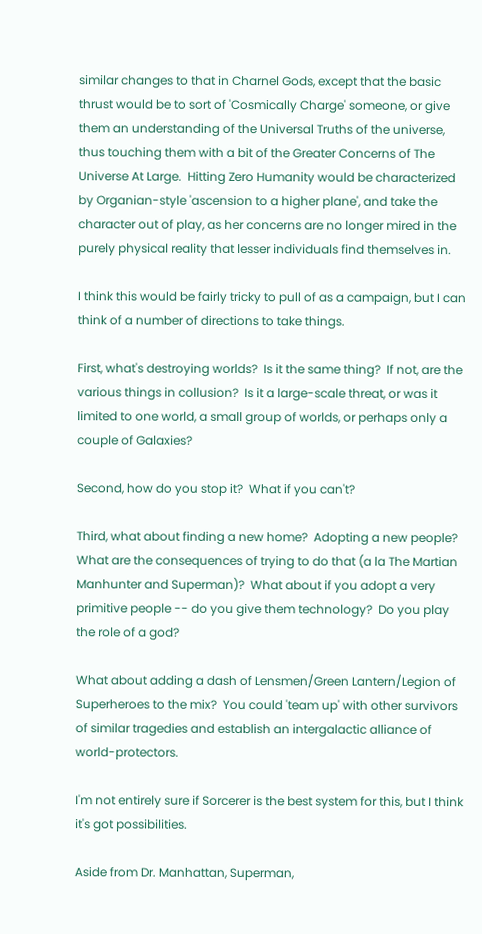similar changes to that in Charnel Gods, except that the basic thrust would be to sort of 'Cosmically Charge' someone, or give them an understanding of the Universal Truths of the universe, thus touching them with a bit of the Greater Concerns of The Universe At Large.  Hitting Zero Humanity would be characterized by Organian-style 'ascension to a higher plane', and take the character out of play, as her concerns are no longer mired in the purely physical reality that lesser individuals find themselves in.

I think this would be fairly tricky to pull of as a campaign, but I can think of a number of directions to take things.

First, what's destroying worlds?  Is it the same thing?  If not, are the various things in collusion?  Is it a large-scale threat, or was it limited to one world, a small group of worlds, or perhaps only a couple of Galaxies?

Second, how do you stop it?  What if you can't?

Third, what about finding a new home?  Adopting a new people?  What are the consequences of trying to do that (a la The Martian Manhunter and Superman)?  What about if you adopt a very primitive people -- do you give them technology?  Do you play the role of a god?

What about adding a dash of Lensmen/Green Lantern/Legion of Superheroes to the mix?  You could 'team up' with other survivors of similar tragedies and establish an intergalactic alliance of world-protectors.

I'm not entirely sure if Sorcerer is the best system for this, but I think it's got possibilities.

Aside from Dr. Manhattan, Superman,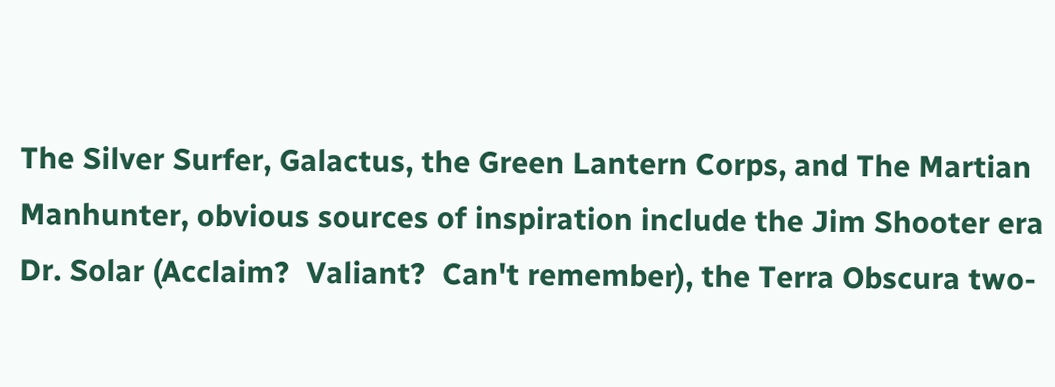The Silver Surfer, Galactus, the Green Lantern Corps, and The Martian Manhunter, obvious sources of inspiration include the Jim Shooter era Dr. Solar (Acclaim?  Valiant?  Can't remember), the Terra Obscura two-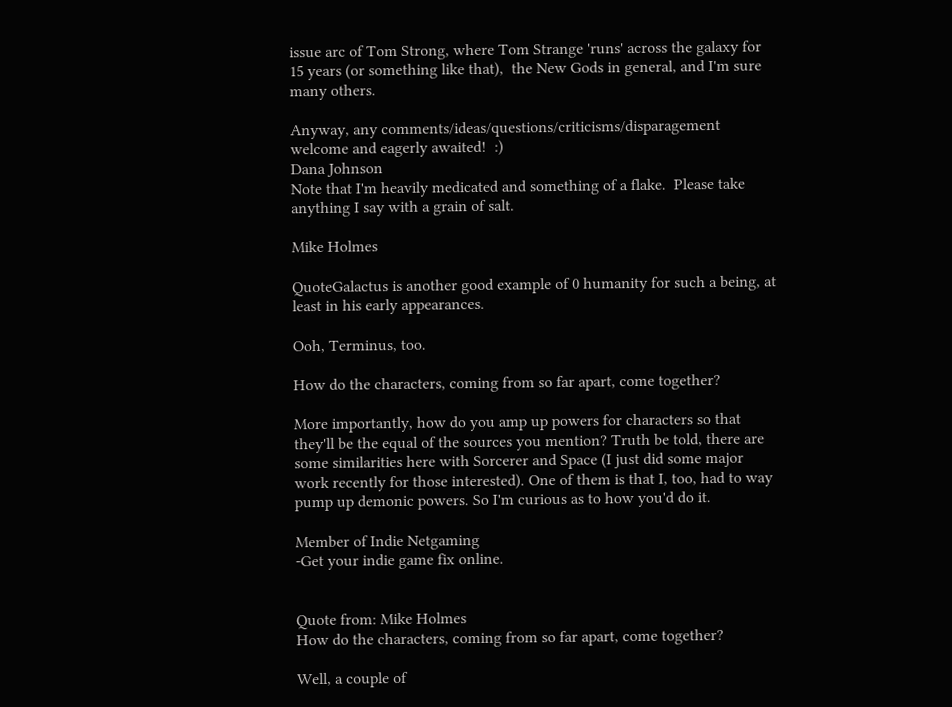issue arc of Tom Strong, where Tom Strange 'runs' across the galaxy for 15 years (or something like that),  the New Gods in general, and I'm sure many others.

Anyway, any comments/ideas/questions/criticisms/disparagement welcome and eagerly awaited!  :)
Dana Johnson
Note that I'm heavily medicated and something of a flake.  Please take anything I say with a grain of salt.

Mike Holmes

QuoteGalactus is another good example of 0 humanity for such a being, at least in his early appearances.

Ooh, Terminus, too.

How do the characters, coming from so far apart, come together?

More importantly, how do you amp up powers for characters so that they'll be the equal of the sources you mention? Truth be told, there are some similarities here with Sorcerer and Space (I just did some major work recently for those interested). One of them is that I, too, had to way pump up demonic powers. So I'm curious as to how you'd do it.

Member of Indie Netgaming
-Get your indie game fix online.


Quote from: Mike Holmes
How do the characters, coming from so far apart, come together?

Well, a couple of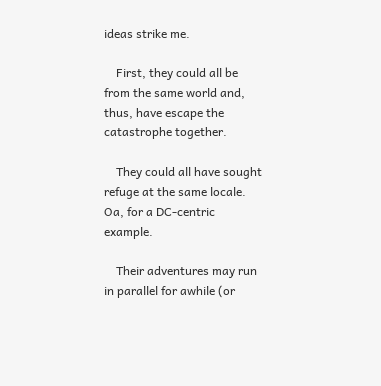ideas strike me.

    First, they could all be from the same world and, thus, have escape the catastrophe together.

    They could all have sought refuge at the same locale.  Oa, for a DC-centric example.

    Their adventures may run in parallel for awhile (or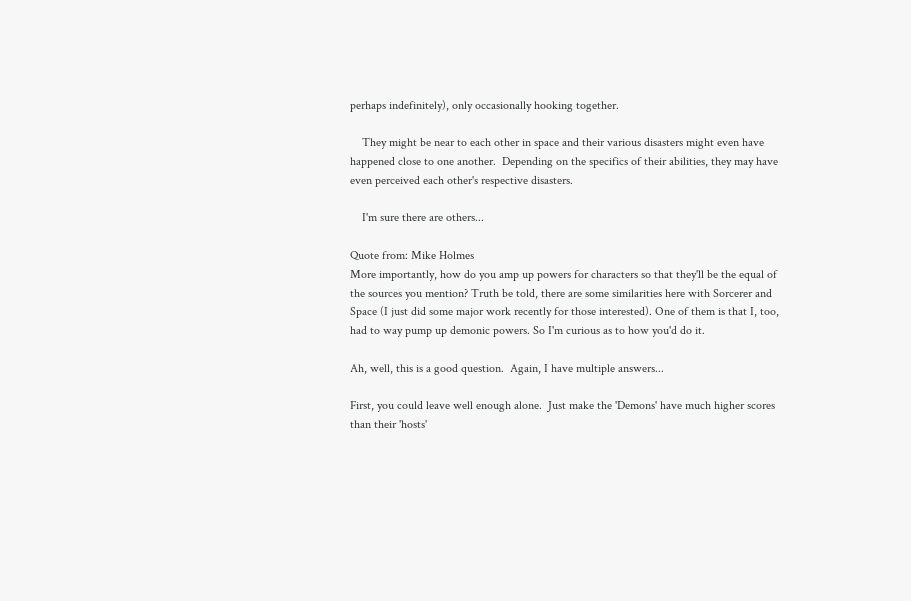perhaps indefinitely), only occasionally hooking together.

    They might be near to each other in space and their various disasters might even have happened close to one another.  Depending on the specifics of their abilities, they may have even perceived each other's respective disasters.

    I'm sure there are others...

Quote from: Mike Holmes
More importantly, how do you amp up powers for characters so that they'll be the equal of the sources you mention? Truth be told, there are some similarities here with Sorcerer and Space (I just did some major work recently for those interested). One of them is that I, too, had to way pump up demonic powers. So I'm curious as to how you'd do it.

Ah, well, this is a good question.  Again, I have multiple answers...

First, you could leave well enough alone.  Just make the 'Demons' have much higher scores than their 'hosts'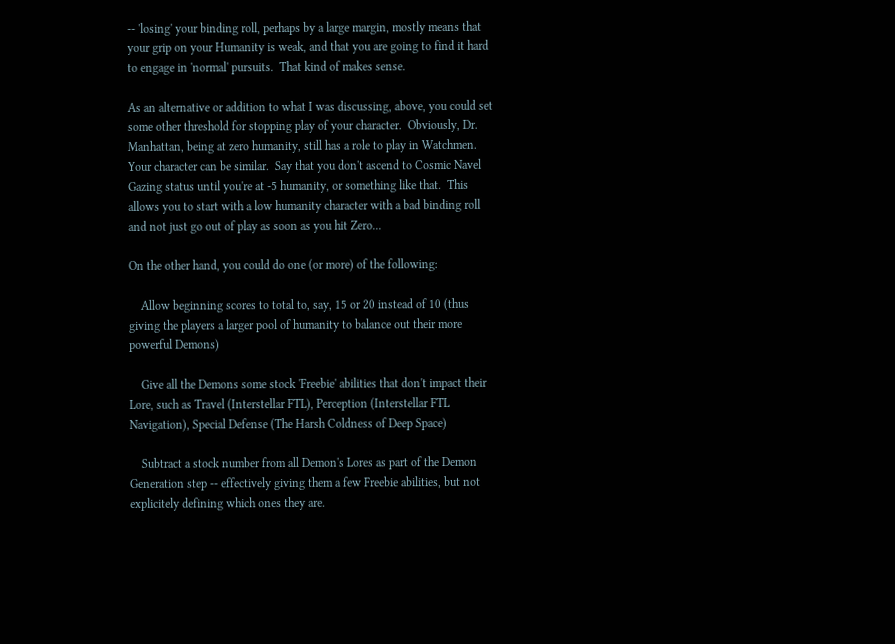-- 'losing' your binding roll, perhaps by a large margin, mostly means that your grip on your Humanity is weak, and that you are going to find it hard to engage in 'normal' pursuits.  That kind of makes sense.

As an alternative or addition to what I was discussing, above, you could set some other threshold for stopping play of your character.  Obviously, Dr. Manhattan, being at zero humanity, still has a role to play in Watchmen.  Your character can be similar.  Say that you don't ascend to Cosmic Navel Gazing status until you're at -5 humanity, or something like that.  This allows you to start with a low humanity character with a bad binding roll and not just go out of play as soon as you hit Zero...

On the other hand, you could do one (or more) of the following:

    Allow beginning scores to total to, say, 15 or 20 instead of 10 (thus giving the players a larger pool of humanity to balance out their more powerful Demons)

    Give all the Demons some stock 'Freebie' abilities that don't impact their Lore, such as Travel (Interstellar FTL), Perception (Interstellar FTL Navigation), Special Defense (The Harsh Coldness of Deep Space)

    Subtract a stock number from all Demon's Lores as part of the Demon Generation step -- effectively giving them a few Freebie abilities, but not explicitely defining which ones they are.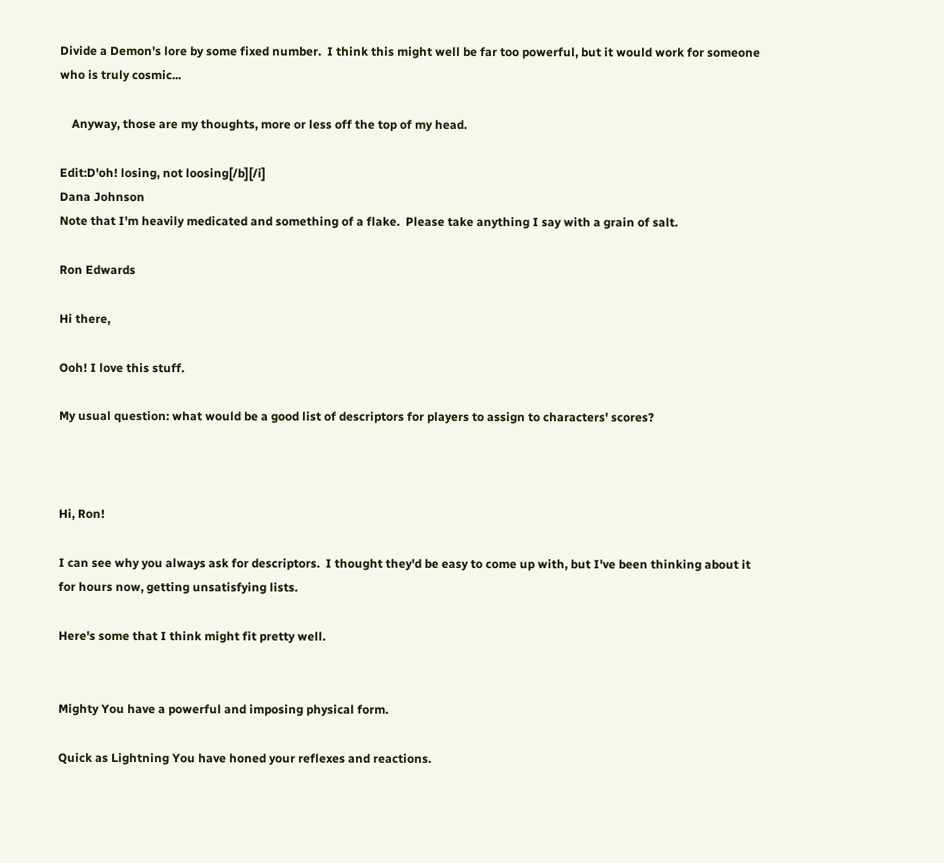Divide a Demon's lore by some fixed number.  I think this might well be far too powerful, but it would work for someone who is truly cosmic...

    Anyway, those are my thoughts, more or less off the top of my head.

Edit:D'oh! losing, not loosing[/b][/i]
Dana Johnson
Note that I'm heavily medicated and something of a flake.  Please take anything I say with a grain of salt.

Ron Edwards

Hi there,

Ooh! I love this stuff.

My usual question: what would be a good list of descriptors for players to assign to characters' scores?



Hi, Ron!

I can see why you always ask for descriptors.  I thought they'd be easy to come up with, but I've been thinking about it for hours now, getting unsatisfying lists.

Here's some that I think might fit pretty well.


Mighty You have a powerful and imposing physical form.

Quick as Lightning You have honed your reflexes and reactions.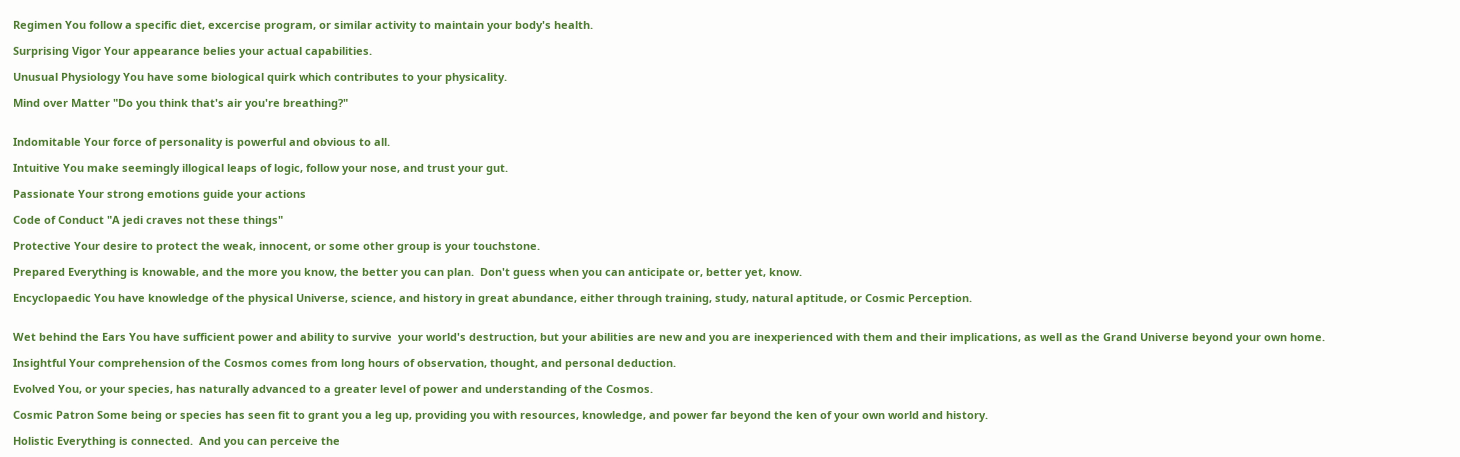Regimen You follow a specific diet, excercise program, or similar activity to maintain your body's health.

Surprising Vigor Your appearance belies your actual capabilities.

Unusual Physiology You have some biological quirk which contributes to your physicality.

Mind over Matter "Do you think that's air you're breathing?"


Indomitable Your force of personality is powerful and obvious to all.

Intuitive You make seemingly illogical leaps of logic, follow your nose, and trust your gut.

Passionate Your strong emotions guide your actions

Code of Conduct "A jedi craves not these things"

Protective Your desire to protect the weak, innocent, or some other group is your touchstone.

Prepared Everything is knowable, and the more you know, the better you can plan.  Don't guess when you can anticipate or, better yet, know.

Encyclopaedic You have knowledge of the physical Universe, science, and history in great abundance, either through training, study, natural aptitude, or Cosmic Perception.


Wet behind the Ears You have sufficient power and ability to survive  your world's destruction, but your abilities are new and you are inexperienced with them and their implications, as well as the Grand Universe beyond your own home.

Insightful Your comprehension of the Cosmos comes from long hours of observation, thought, and personal deduction.

Evolved You, or your species, has naturally advanced to a greater level of power and understanding of the Cosmos.

Cosmic Patron Some being or species has seen fit to grant you a leg up, providing you with resources, knowledge, and power far beyond the ken of your own world and history.

Holistic Everything is connected.  And you can perceive the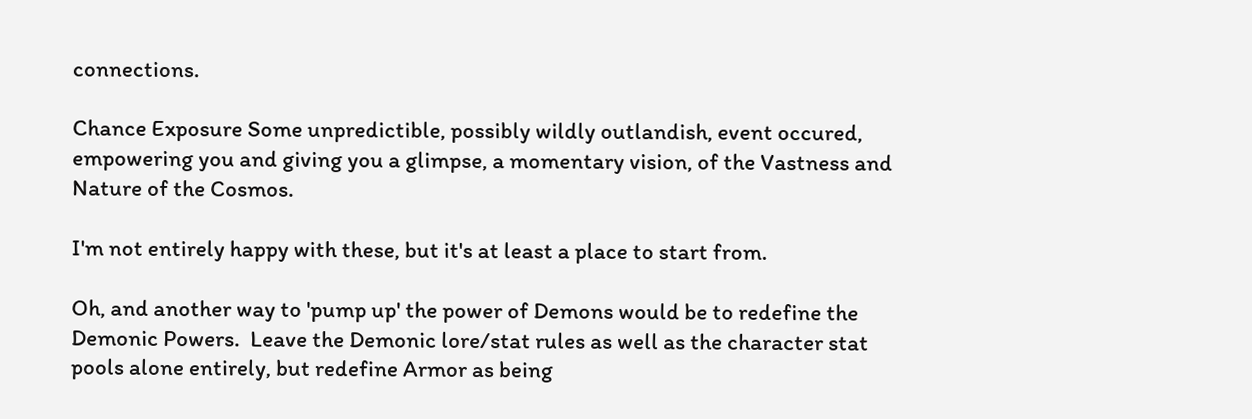connections.

Chance Exposure Some unpredictible, possibly wildly outlandish, event occured, empowering you and giving you a glimpse, a momentary vision, of the Vastness and Nature of the Cosmos.

I'm not entirely happy with these, but it's at least a place to start from.

Oh, and another way to 'pump up' the power of Demons would be to redefine the Demonic Powers.  Leave the Demonic lore/stat rules as well as the character stat pools alone entirely, but redefine Armor as being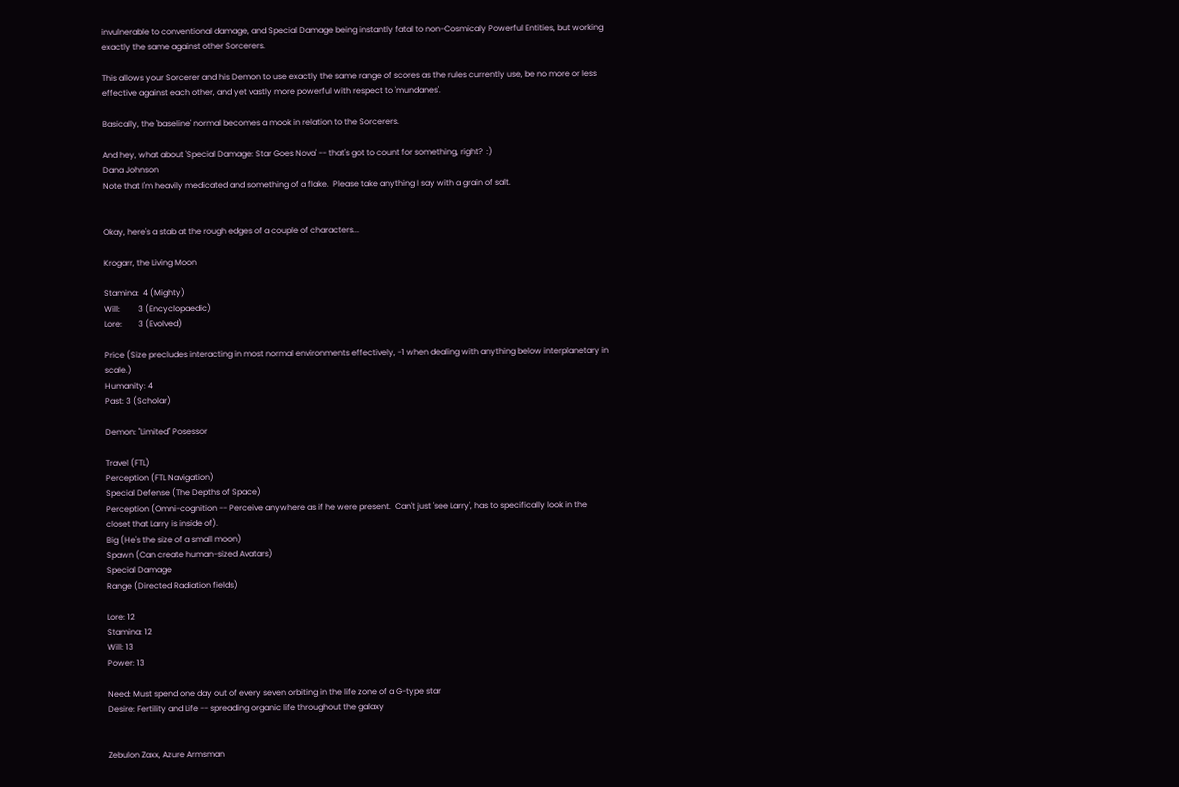invulnerable to conventional damage, and Special Damage being instantly fatal to non-Cosmicaly Powerful Entities, but working exactly the same against other Sorcerers.

This allows your Sorcerer and his Demon to use exactly the same range of scores as the rules currently use, be no more or less effective against each other, and yet vastly more powerful with respect to 'mundanes'.

Basically, the 'baseline' normal becomes a mook in relation to the Sorcerers.

And hey, what about 'Special Damage: Star Goes Nova' -- that's got to count for something, right?  :)
Dana Johnson
Note that I'm heavily medicated and something of a flake.  Please take anything I say with a grain of salt.


Okay, here's a stab at the rough edges of a couple of characters...

Krogarr, the Living Moon

Stamina:  4 (Mighty)
Will:         3 (Encyclopaedic)
Lore:        3 (Evolved)

Price (Size precludes interacting in most normal environments effectively, -1 when dealing with anything below interplanetary in scale.)
Humanity: 4
Past: 3 (Scholar)

Demon: "Limited" Posessor

Travel (FTL)
Perception (FTL Navigation)
Special Defense (The Depths of Space)
Perception (Omni-cognition -- Perceive anywhere as if he were present.  Can't just 'see Larry', has to specifically look in the closet that Larry is inside of).
Big (He's the size of a small moon)
Spawn (Can create human-sized Avatars)
Special Damage
Range (Directed Radiation fields)

Lore: 12
Stamina: 12
Will: 13
Power: 13

Need: Must spend one day out of every seven orbiting in the life zone of a G-type star
Desire: Fertility and Life -- spreading organic life throughout the galaxy


Zebulon Zaxx, Azure Armsman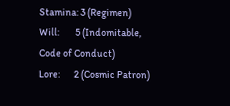Stamina: 3 (Regimen)
Will:        5 (Indomitable, Code of Conduct)
Lore:       2 (Cosmic Patron)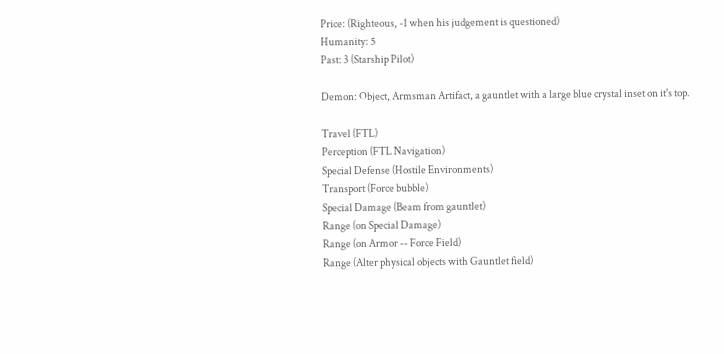Price: (Righteous, -1 when his judgement is questioned)
Humanity: 5
Past: 3 (Starship Pilot)

Demon: Object, Armsman Artifact, a gauntlet with a large blue crystal inset on it's top.

Travel (FTL)
Perception (FTL Navigation)
Special Defense (Hostile Environments)
Transport (Force bubble)
Special Damage (Beam from gauntlet)
Range (on Special Damage)
Range (on Armor -- Force Field)
Range (Alter physical objects with Gauntlet field)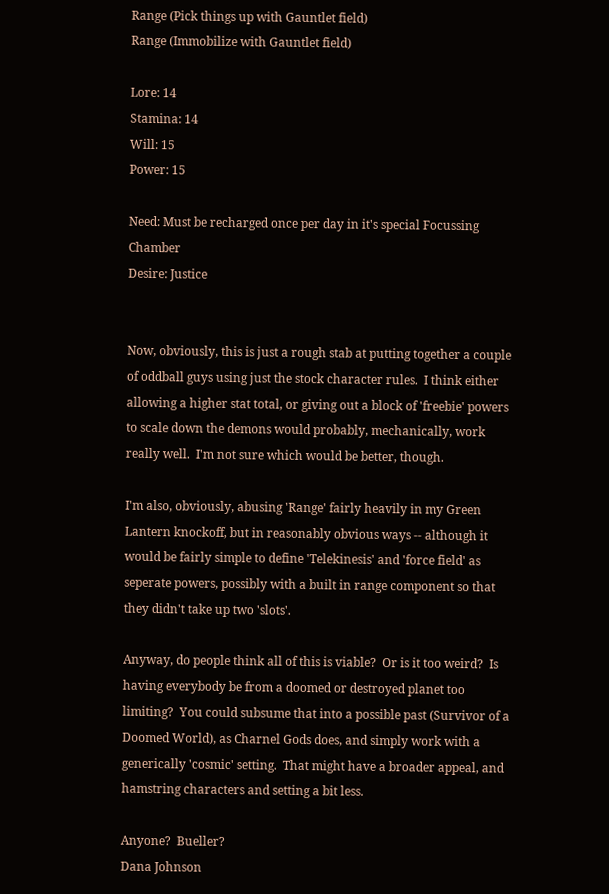Range (Pick things up with Gauntlet field)
Range (Immobilize with Gauntlet field)

Lore: 14
Stamina: 14
Will: 15
Power: 15

Need: Must be recharged once per day in it's special Focussing Chamber
Desire: Justice


Now, obviously, this is just a rough stab at putting together a couple of oddball guys using just the stock character rules.  I think either allowing a higher stat total, or giving out a block of 'freebie' powers to scale down the demons would probably, mechanically, work really well.  I'm not sure which would be better, though.

I'm also, obviously, abusing 'Range' fairly heavily in my Green Lantern knockoff, but in reasonably obvious ways -- although it would be fairly simple to define 'Telekinesis' and 'force field' as seperate powers, possibly with a built in range component so that they didn't take up two 'slots'.

Anyway, do people think all of this is viable?  Or is it too weird?  Is having everybody be from a doomed or destroyed planet too limiting?  You could subsume that into a possible past (Survivor of a Doomed World), as Charnel Gods does, and simply work with a generically 'cosmic' setting.  That might have a broader appeal, and hamstring characters and setting a bit less.

Anyone?  Bueller?
Dana Johnson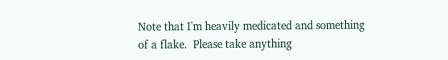Note that I'm heavily medicated and something of a flake.  Please take anything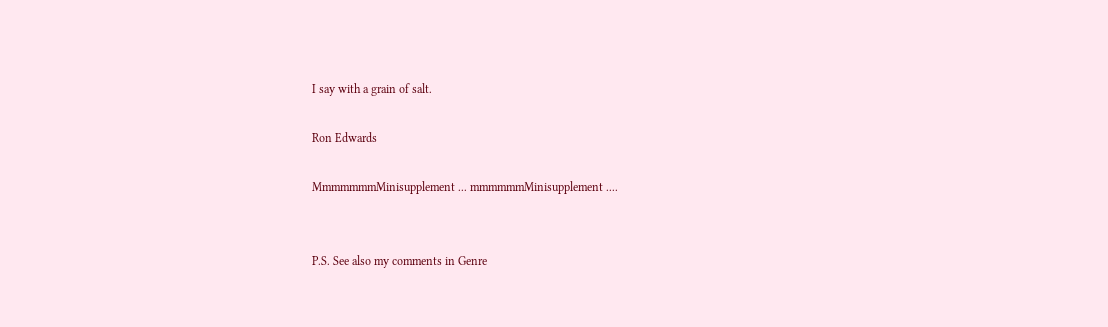I say with a grain of salt.

Ron Edwards

MmmmmmmMinisupplement ... mmmmmmMinisupplement ....


P.S. See also my comments in Genre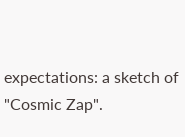expectations: a sketch of "Cosmic Zap".